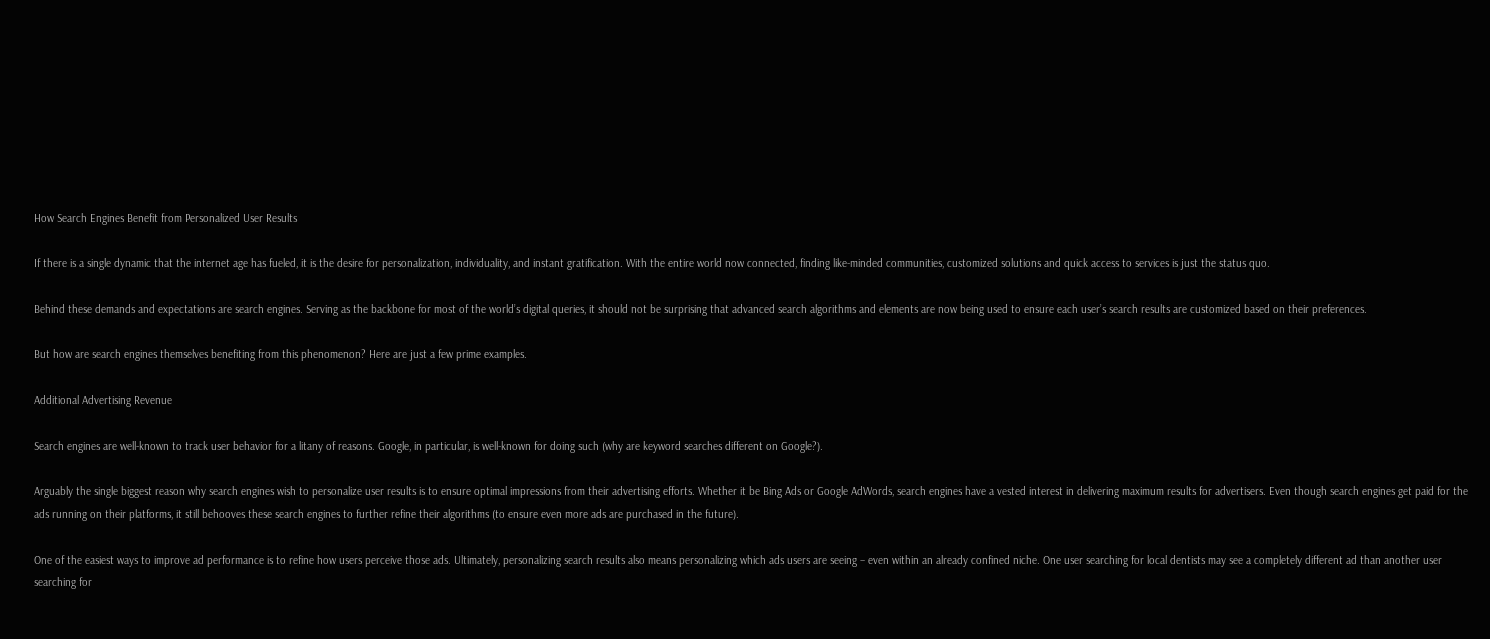How Search Engines Benefit from Personalized User Results

If there is a single dynamic that the internet age has fueled, it is the desire for personalization, individuality, and instant gratification. With the entire world now connected, finding like-minded communities, customized solutions and quick access to services is just the status quo.

Behind these demands and expectations are search engines. Serving as the backbone for most of the world’s digital queries, it should not be surprising that advanced search algorithms and elements are now being used to ensure each user’s search results are customized based on their preferences.

But how are search engines themselves benefiting from this phenomenon? Here are just a few prime examples.

Additional Advertising Revenue

Search engines are well-known to track user behavior for a litany of reasons. Google, in particular, is well-known for doing such (why are keyword searches different on Google?).

Arguably the single biggest reason why search engines wish to personalize user results is to ensure optimal impressions from their advertising efforts. Whether it be Bing Ads or Google AdWords, search engines have a vested interest in delivering maximum results for advertisers. Even though search engines get paid for the ads running on their platforms, it still behooves these search engines to further refine their algorithms (to ensure even more ads are purchased in the future).

One of the easiest ways to improve ad performance is to refine how users perceive those ads. Ultimately, personalizing search results also means personalizing which ads users are seeing – even within an already confined niche. One user searching for local dentists may see a completely different ad than another user searching for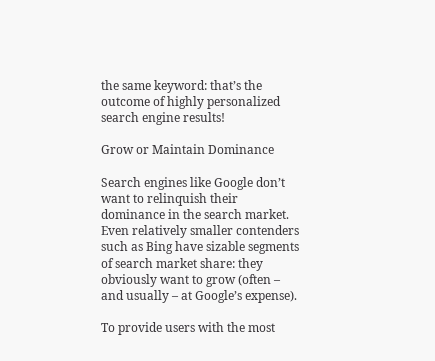the same keyword: that’s the outcome of highly personalized search engine results!

Grow or Maintain Dominance

Search engines like Google don’t want to relinquish their dominance in the search market. Even relatively smaller contenders such as Bing have sizable segments of search market share: they obviously want to grow (often – and usually – at Google’s expense).

To provide users with the most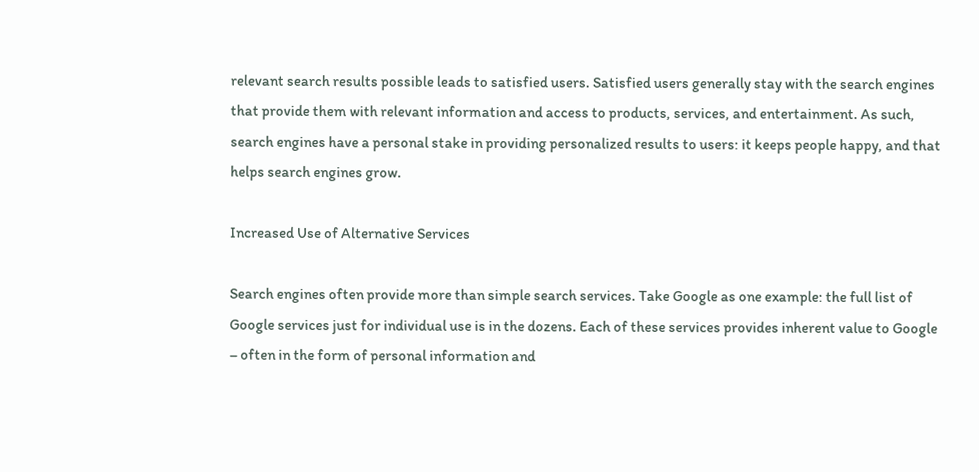relevant search results possible leads to satisfied users. Satisfied users generally stay with the search engines that provide them with relevant information and access to products, services, and entertainment. As such, search engines have a personal stake in providing personalized results to users: it keeps people happy, and that helps search engines grow.

Increased Use of Alternative Services

Search engines often provide more than simple search services. Take Google as one example: the full list of Google services just for individual use is in the dozens. Each of these services provides inherent value to Google – often in the form of personal information and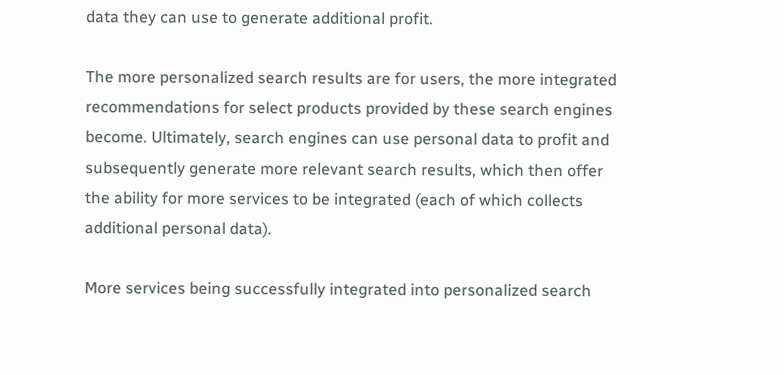data they can use to generate additional profit.

The more personalized search results are for users, the more integrated recommendations for select products provided by these search engines become. Ultimately, search engines can use personal data to profit and subsequently generate more relevant search results, which then offer the ability for more services to be integrated (each of which collects additional personal data).

More services being successfully integrated into personalized search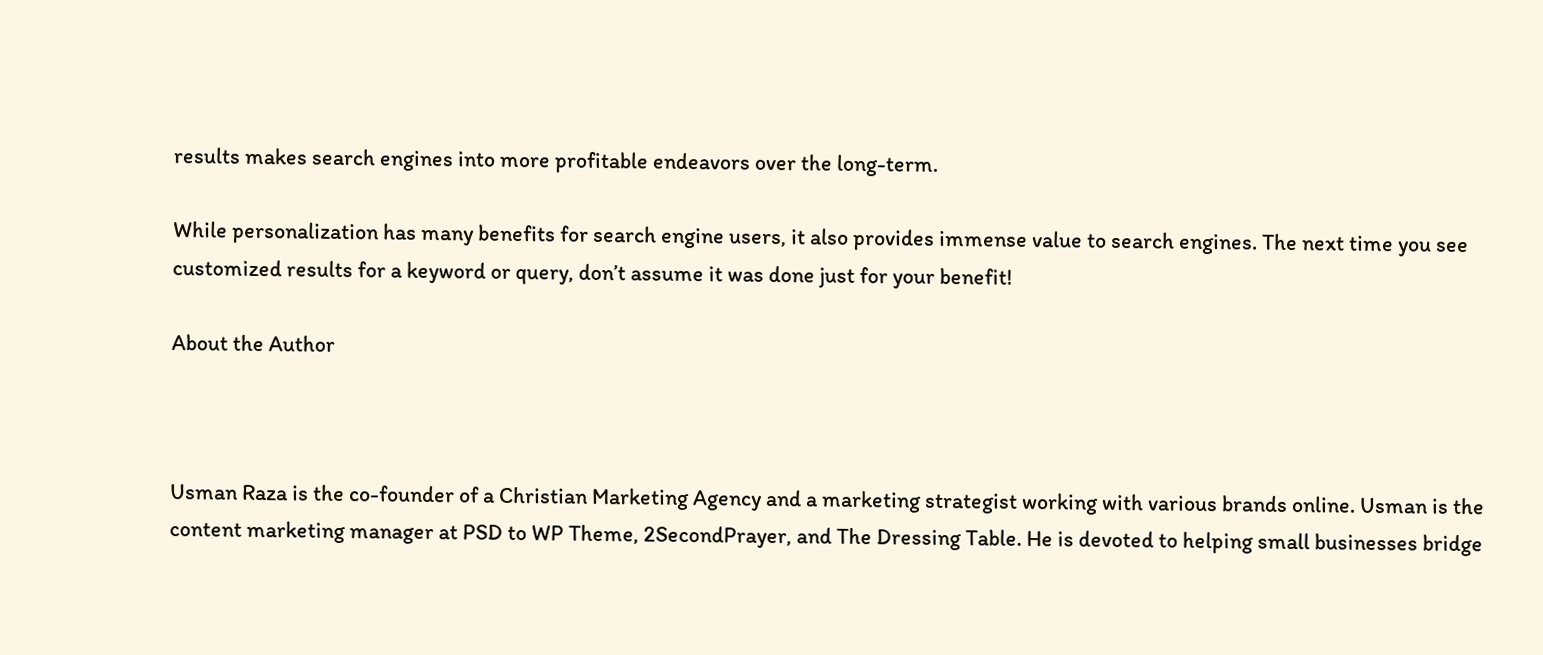results makes search engines into more profitable endeavors over the long-term.

While personalization has many benefits for search engine users, it also provides immense value to search engines. The next time you see customized results for a keyword or query, don’t assume it was done just for your benefit!

About the Author



Usman Raza is the co-founder of a Christian Marketing Agency and a marketing strategist working with various brands online. Usman is the content marketing manager at PSD to WP Theme, 2SecondPrayer, and The Dressing Table. He is devoted to helping small businesses bridge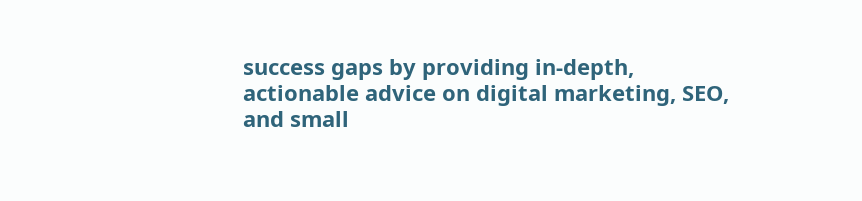success gaps by providing in-depth, actionable advice on digital marketing, SEO, and small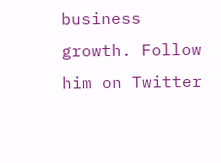business growth. Follow him on Twitter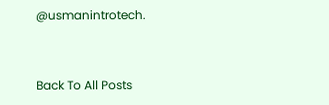@usmanintrotech.


Back To All Posts